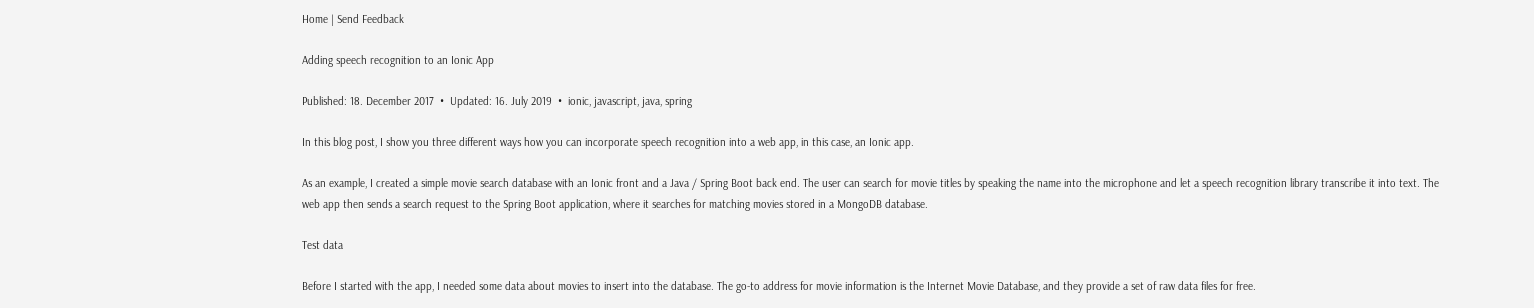Home | Send Feedback

Adding speech recognition to an Ionic App

Published: 18. December 2017  •  Updated: 16. July 2019  •  ionic, javascript, java, spring

In this blog post, I show you three different ways how you can incorporate speech recognition into a web app, in this case, an Ionic app.

As an example, I created a simple movie search database with an Ionic front and a Java / Spring Boot back end. The user can search for movie titles by speaking the name into the microphone and let a speech recognition library transcribe it into text. The web app then sends a search request to the Spring Boot application, where it searches for matching movies stored in a MongoDB database.

Test data

Before I started with the app, I needed some data about movies to insert into the database. The go-to address for movie information is the Internet Movie Database, and they provide a set of raw data files for free.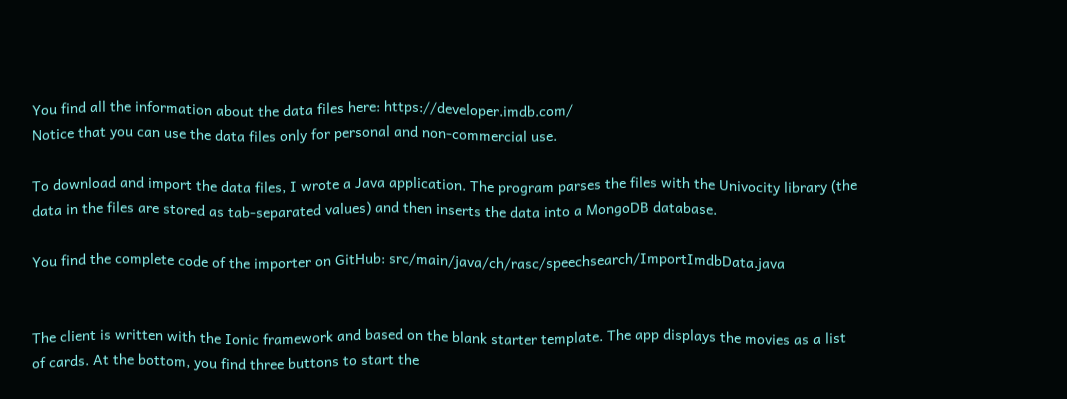You find all the information about the data files here: https://developer.imdb.com/
Notice that you can use the data files only for personal and non-commercial use.

To download and import the data files, I wrote a Java application. The program parses the files with the Univocity library (the data in the files are stored as tab-separated values) and then inserts the data into a MongoDB database.

You find the complete code of the importer on GitHub: src/main/java/ch/rasc/speechsearch/ImportImdbData.java


The client is written with the Ionic framework and based on the blank starter template. The app displays the movies as a list of cards. At the bottom, you find three buttons to start the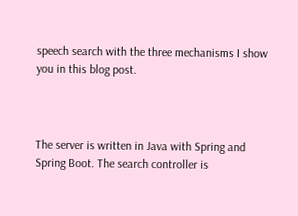speech search with the three mechanisms I show you in this blog post.



The server is written in Java with Spring and Spring Boot. The search controller is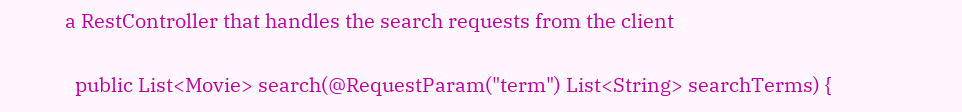a RestController that handles the search requests from the client

  public List<Movie> search(@RequestParam("term") List<String> searchTerms) {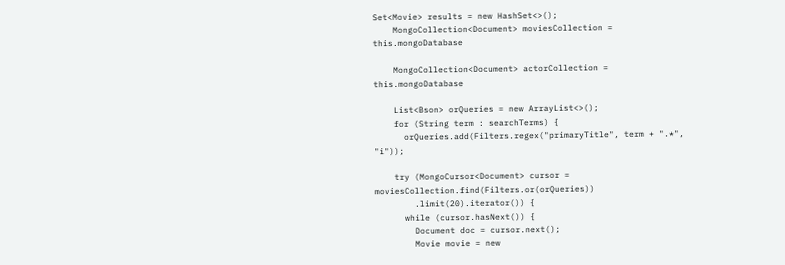Set<Movie> results = new HashSet<>();
    MongoCollection<Document> moviesCollection = this.mongoDatabase

    MongoCollection<Document> actorCollection = this.mongoDatabase

    List<Bson> orQueries = new ArrayList<>();
    for (String term : searchTerms) {
      orQueries.add(Filters.regex("primaryTitle", term + ".*", "i"));

    try (MongoCursor<Document> cursor = moviesCollection.find(Filters.or(orQueries))
        .limit(20).iterator()) {
      while (cursor.hasNext()) {
        Document doc = cursor.next();
        Movie movie = new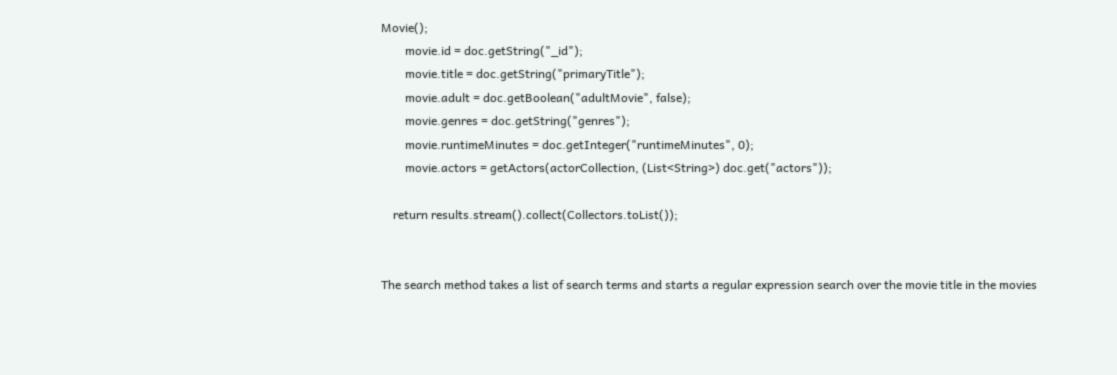Movie();
        movie.id = doc.getString("_id");
        movie.title = doc.getString("primaryTitle");
        movie.adult = doc.getBoolean("adultMovie", false);
        movie.genres = doc.getString("genres");
        movie.runtimeMinutes = doc.getInteger("runtimeMinutes", 0);
        movie.actors = getActors(actorCollection, (List<String>) doc.get("actors"));

    return results.stream().collect(Collectors.toList());


The search method takes a list of search terms and starts a regular expression search over the movie title in the movies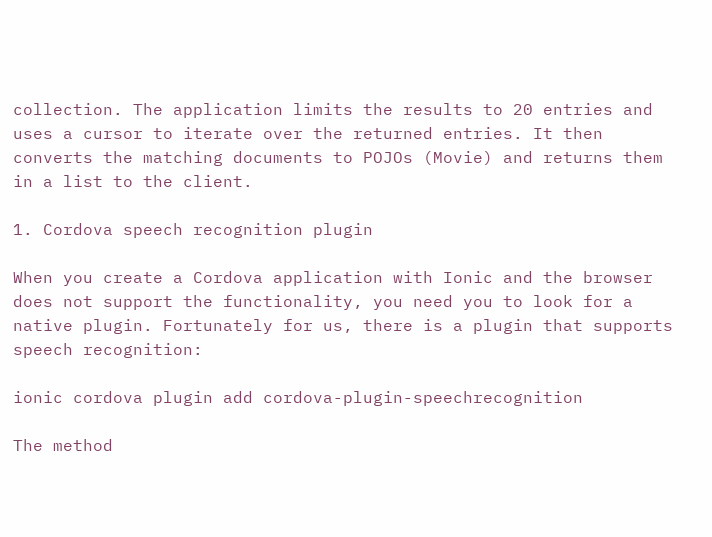collection. The application limits the results to 20 entries and uses a cursor to iterate over the returned entries. It then converts the matching documents to POJOs (Movie) and returns them in a list to the client.

1. Cordova speech recognition plugin

When you create a Cordova application with Ionic and the browser does not support the functionality, you need you to look for a native plugin. Fortunately for us, there is a plugin that supports speech recognition:

ionic cordova plugin add cordova-plugin-speechrecognition

The method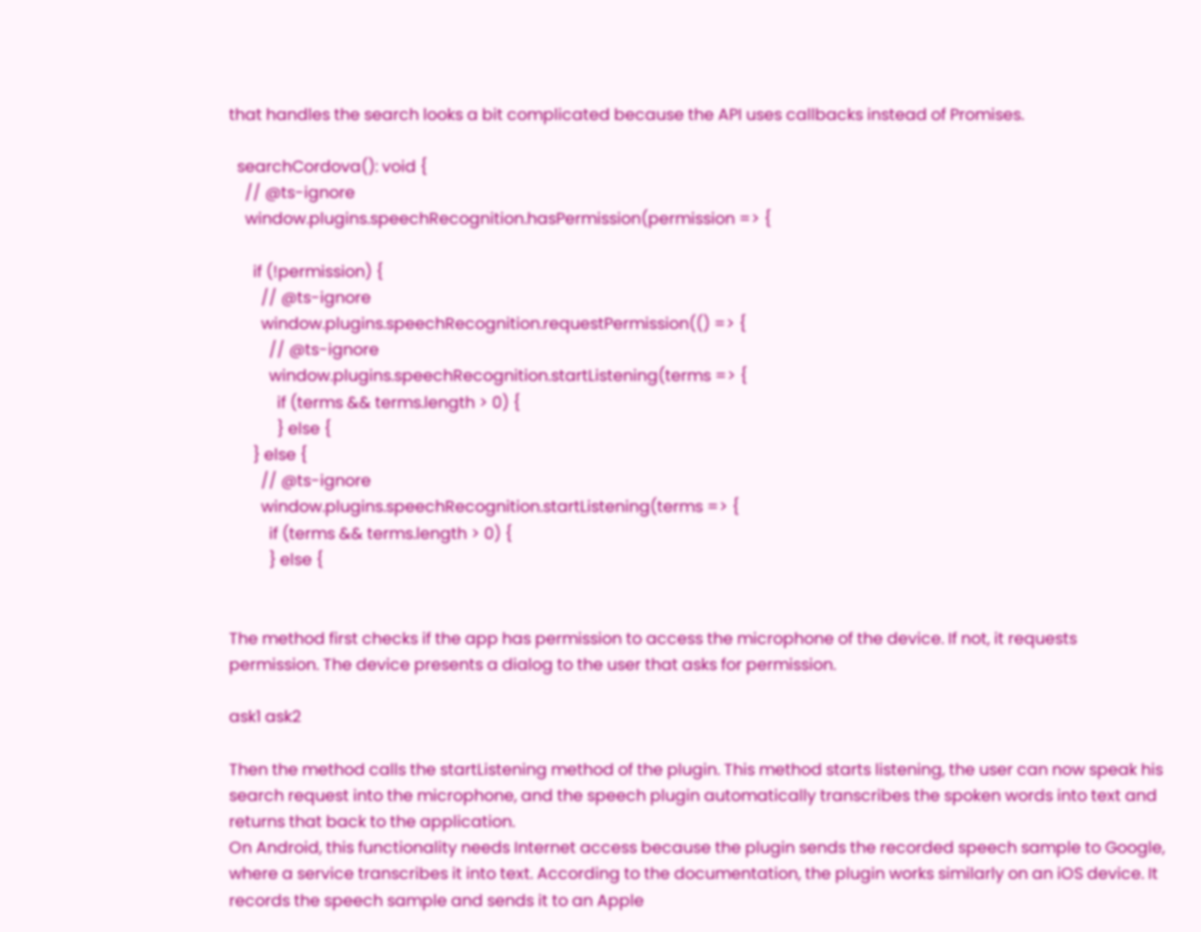that handles the search looks a bit complicated because the API uses callbacks instead of Promises.

  searchCordova(): void {
    // @ts-ignore
    window.plugins.speechRecognition.hasPermission(permission => {

      if (!permission) {
        // @ts-ignore
        window.plugins.speechRecognition.requestPermission(() => {
          // @ts-ignore
          window.plugins.speechRecognition.startListening(terms => {
            if (terms && terms.length > 0) {
            } else {
      } else {
        // @ts-ignore
        window.plugins.speechRecognition.startListening(terms => {
          if (terms && terms.length > 0) {
          } else {


The method first checks if the app has permission to access the microphone of the device. If not, it requests permission. The device presents a dialog to the user that asks for permission.

ask1 ask2

Then the method calls the startListening method of the plugin. This method starts listening, the user can now speak his search request into the microphone, and the speech plugin automatically transcribes the spoken words into text and returns that back to the application.
On Android, this functionality needs Internet access because the plugin sends the recorded speech sample to Google, where a service transcribes it into text. According to the documentation, the plugin works similarly on an iOS device. It records the speech sample and sends it to an Apple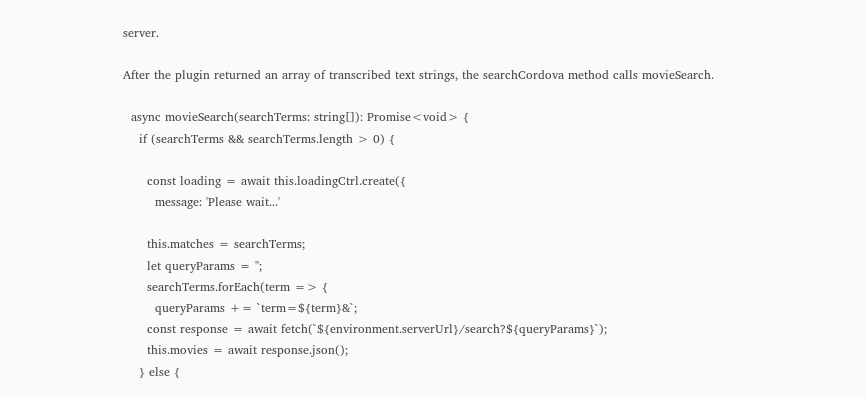server.

After the plugin returned an array of transcribed text strings, the searchCordova method calls movieSearch.

  async movieSearch(searchTerms: string[]): Promise<void> {
    if (searchTerms && searchTerms.length > 0) {

      const loading = await this.loadingCtrl.create({
        message: 'Please wait...'

      this.matches = searchTerms;
      let queryParams = '';
      searchTerms.forEach(term => {
        queryParams += `term=${term}&`;
      const response = await fetch(`${environment.serverUrl}/search?${queryParams}`);
      this.movies = await response.json();
    } else {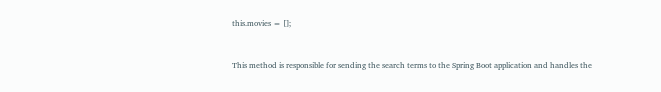this.movies = [];


This method is responsible for sending the search terms to the Spring Boot application and handles the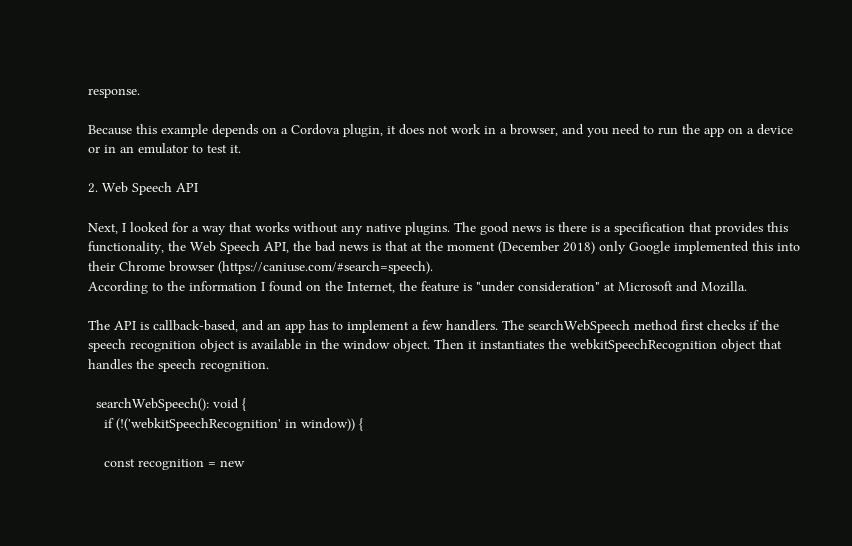response.

Because this example depends on a Cordova plugin, it does not work in a browser, and you need to run the app on a device or in an emulator to test it.

2. Web Speech API

Next, I looked for a way that works without any native plugins. The good news is there is a specification that provides this functionality, the Web Speech API, the bad news is that at the moment (December 2018) only Google implemented this into their Chrome browser (https://caniuse.com/#search=speech).
According to the information I found on the Internet, the feature is "under consideration" at Microsoft and Mozilla.

The API is callback-based, and an app has to implement a few handlers. The searchWebSpeech method first checks if the speech recognition object is available in the window object. Then it instantiates the webkitSpeechRecognition object that handles the speech recognition.

  searchWebSpeech(): void {
    if (!('webkitSpeechRecognition' in window)) {

    const recognition = new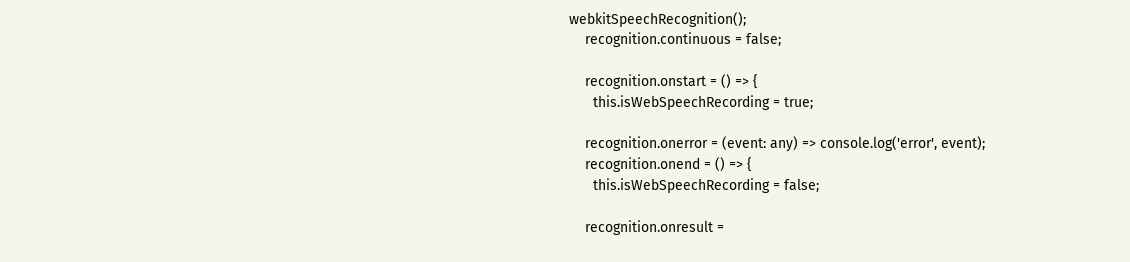webkitSpeechRecognition();
    recognition.continuous = false;

    recognition.onstart = () => {
      this.isWebSpeechRecording = true;

    recognition.onerror = (event: any) => console.log('error', event);
    recognition.onend = () => {
      this.isWebSpeechRecording = false;

    recognition.onresult =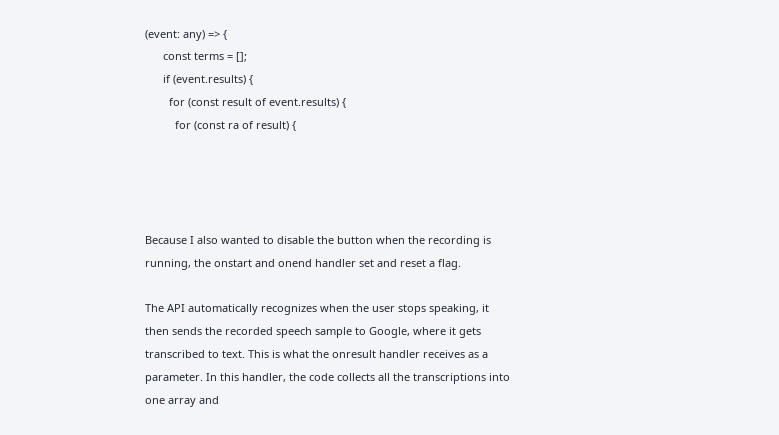(event: any) => {
      const terms = [];
      if (event.results) {
        for (const result of event.results) {
          for (const ra of result) {




Because I also wanted to disable the button when the recording is running, the onstart and onend handler set and reset a flag.

The API automatically recognizes when the user stops speaking, it then sends the recorded speech sample to Google, where it gets transcribed to text. This is what the onresult handler receives as a parameter. In this handler, the code collects all the transcriptions into one array and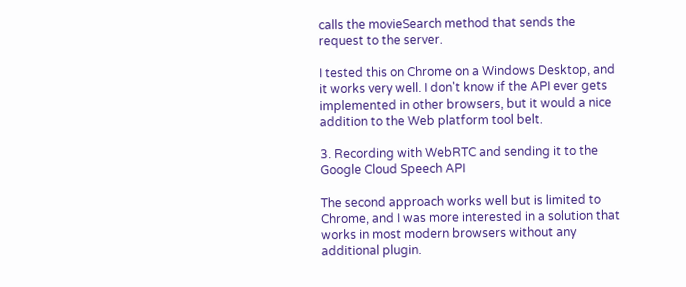calls the movieSearch method that sends the request to the server.

I tested this on Chrome on a Windows Desktop, and it works very well. I don't know if the API ever gets implemented in other browsers, but it would a nice addition to the Web platform tool belt.

3. Recording with WebRTC and sending it to the Google Cloud Speech API

The second approach works well but is limited to Chrome, and I was more interested in a solution that works in most modern browsers without any additional plugin.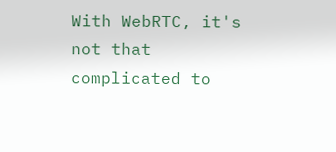With WebRTC, it's not that complicated to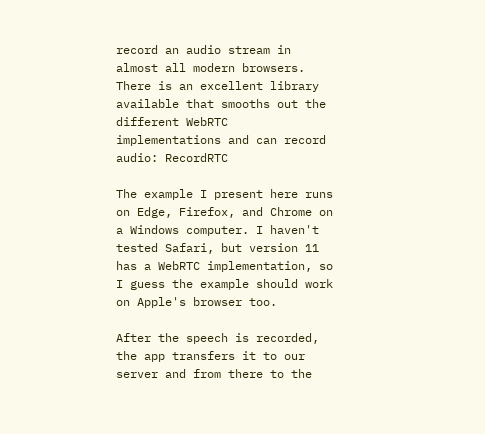record an audio stream in almost all modern browsers. There is an excellent library available that smooths out the different WebRTC implementations and can record audio: RecordRTC

The example I present here runs on Edge, Firefox, and Chrome on a Windows computer. I haven't tested Safari, but version 11 has a WebRTC implementation, so I guess the example should work on Apple's browser too.

After the speech is recorded, the app transfers it to our server and from there to the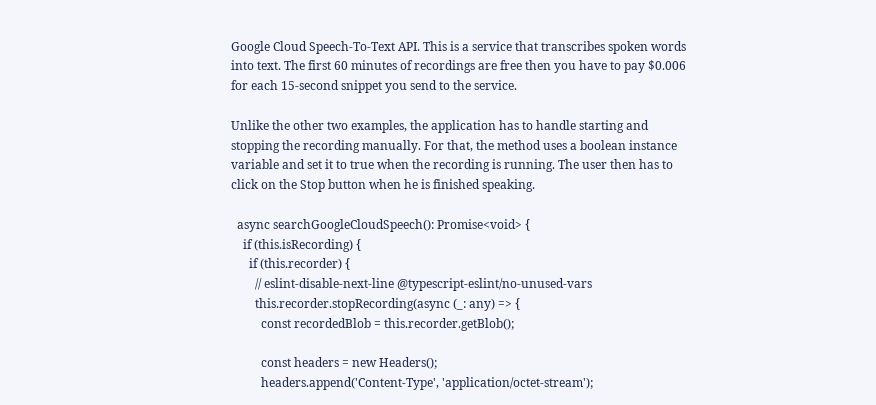Google Cloud Speech-To-Text API. This is a service that transcribes spoken words into text. The first 60 minutes of recordings are free then you have to pay $0.006 for each 15-second snippet you send to the service.

Unlike the other two examples, the application has to handle starting and stopping the recording manually. For that, the method uses a boolean instance variable and set it to true when the recording is running. The user then has to click on the Stop button when he is finished speaking.

  async searchGoogleCloudSpeech(): Promise<void> {
    if (this.isRecording) {
      if (this.recorder) {
        // eslint-disable-next-line @typescript-eslint/no-unused-vars
        this.recorder.stopRecording(async (_: any) => {
          const recordedBlob = this.recorder.getBlob();

          const headers = new Headers();
          headers.append('Content-Type', 'application/octet-stream');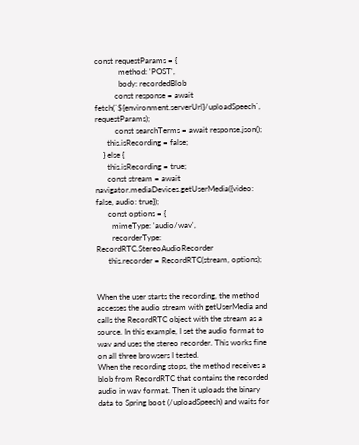const requestParams = {
            method: 'POST',
            body: recordedBlob
          const response = await fetch(`${environment.serverUrl}/uploadSpeech`, requestParams);
          const searchTerms = await response.json();
      this.isRecording = false;
    } else {
      this.isRecording = true;
      const stream = await navigator.mediaDevices.getUserMedia({video: false, audio: true});
      const options = {
        mimeType: 'audio/wav',
        recorderType: RecordRTC.StereoAudioRecorder
      this.recorder = RecordRTC(stream, options);


When the user starts the recording, the method accesses the audio stream with getUserMedia and calls the RecordRTC object with the stream as a source. In this example, I set the audio format to wav and uses the stereo recorder. This works fine on all three browsers I tested.
When the recording stops, the method receives a blob from RecordRTC that contains the recorded audio in wav format. Then it uploads the binary data to Spring boot (/uploadSpeech) and waits for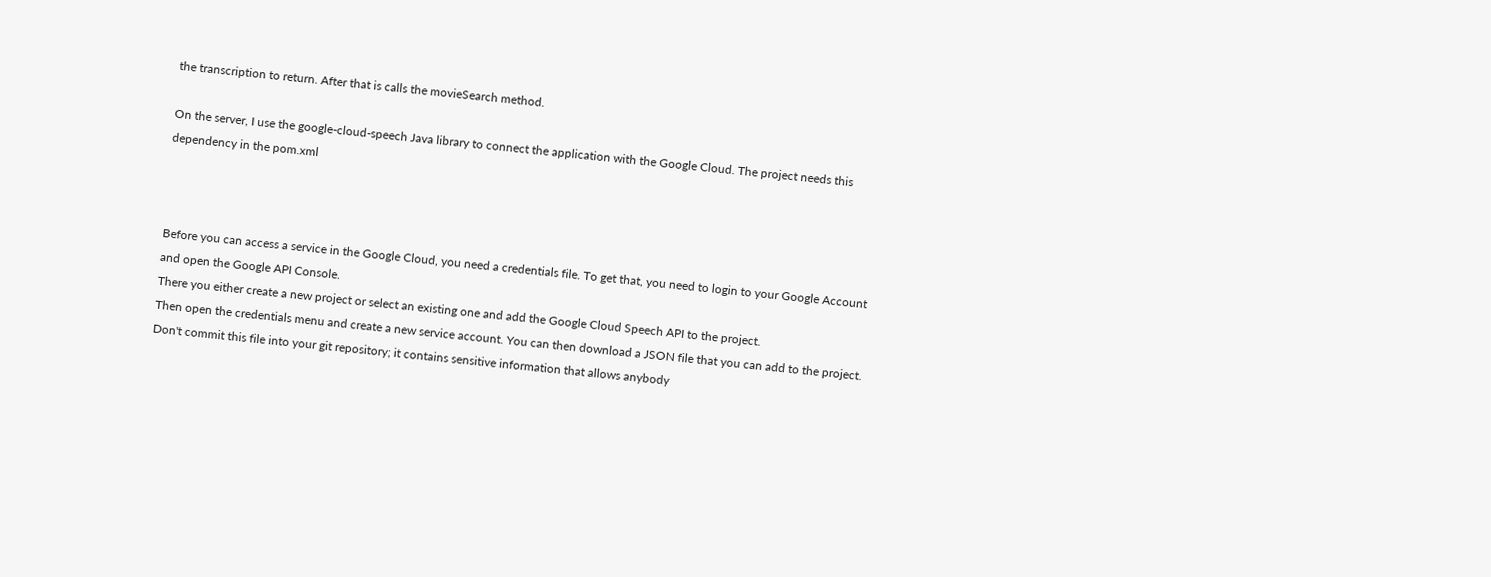the transcription to return. After that is calls the movieSearch method.

On the server, I use the google-cloud-speech Java library to connect the application with the Google Cloud. The project needs this dependency in the pom.xml



Before you can access a service in the Google Cloud, you need a credentials file. To get that, you need to login to your Google Account and open the Google API Console.
There you either create a new project or select an existing one and add the Google Cloud Speech API to the project.
Then open the credentials menu and create a new service account. You can then download a JSON file that you can add to the project. Don't commit this file into your git repository; it contains sensitive information that allows anybody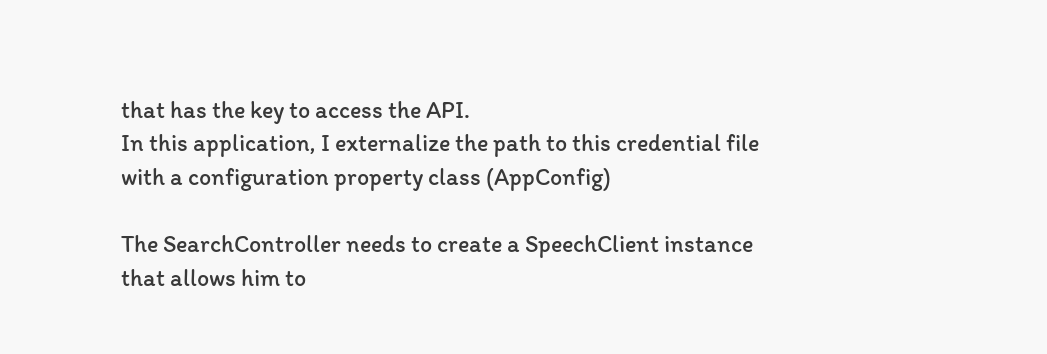that has the key to access the API.
In this application, I externalize the path to this credential file with a configuration property class (AppConfig)

The SearchController needs to create a SpeechClient instance that allows him to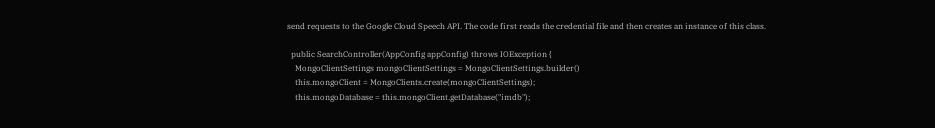send requests to the Google Cloud Speech API. The code first reads the credential file and then creates an instance of this class.

  public SearchController(AppConfig appConfig) throws IOException {
    MongoClientSettings mongoClientSettings = MongoClientSettings.builder()
    this.mongoClient = MongoClients.create(mongoClientSettings);
    this.mongoDatabase = this.mongoClient.getDatabase("imdb");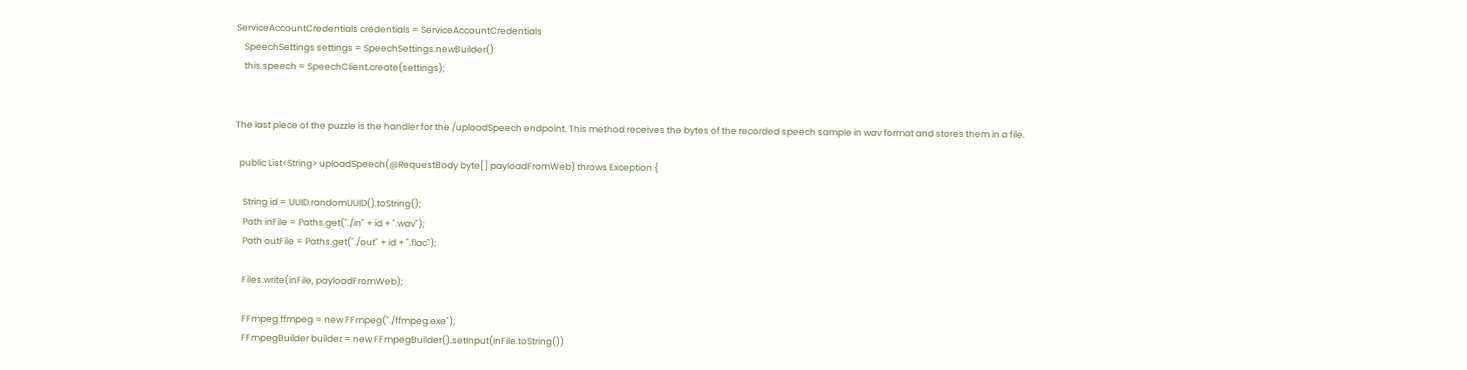ServiceAccountCredentials credentials = ServiceAccountCredentials
    SpeechSettings settings = SpeechSettings.newBuilder()
    this.speech = SpeechClient.create(settings);


The last piece of the puzzle is the handler for the /uploadSpeech endpoint. This method receives the bytes of the recorded speech sample in wav format and stores them in a file.

  public List<String> uploadSpeech(@RequestBody byte[] payloadFromWeb) throws Exception {

    String id = UUID.randomUUID().toString();
    Path inFile = Paths.get("./in" + id + ".wav");
    Path outFile = Paths.get("./out" + id + ".flac");

    Files.write(inFile, payloadFromWeb);

    FFmpeg ffmpeg = new FFmpeg("./ffmpeg.exe");
    FFmpegBuilder builder = new FFmpegBuilder().setInput(inFile.toString())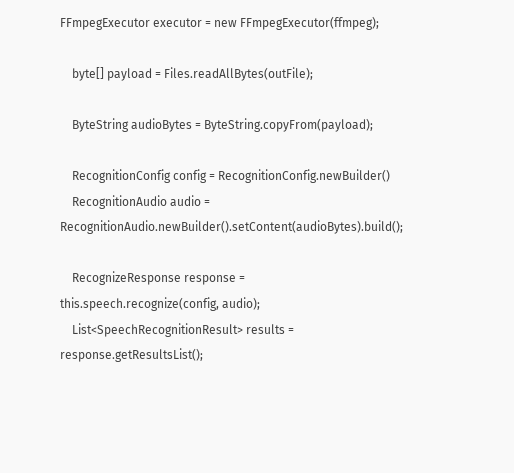FFmpegExecutor executor = new FFmpegExecutor(ffmpeg);

    byte[] payload = Files.readAllBytes(outFile);

    ByteString audioBytes = ByteString.copyFrom(payload);

    RecognitionConfig config = RecognitionConfig.newBuilder()
    RecognitionAudio audio = RecognitionAudio.newBuilder().setContent(audioBytes).build();

    RecognizeResponse response = this.speech.recognize(config, audio);
    List<SpeechRecognitionResult> results = response.getResultsList();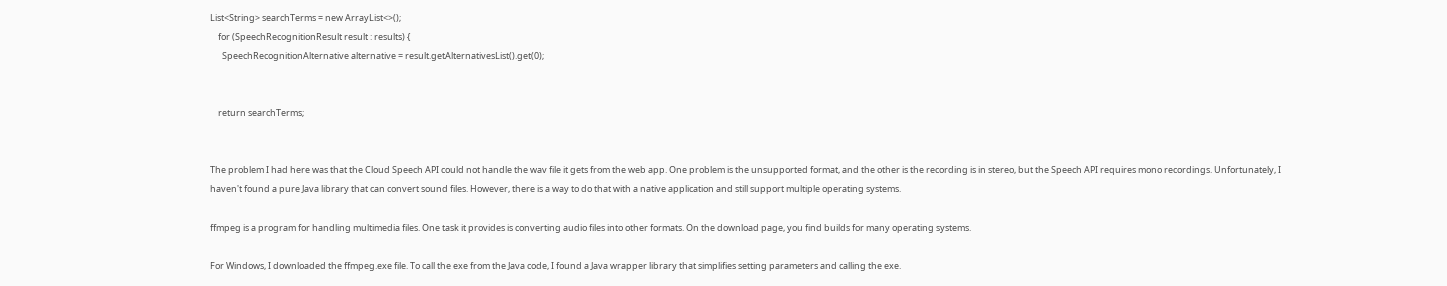List<String> searchTerms = new ArrayList<>();
    for (SpeechRecognitionResult result : results) {
      SpeechRecognitionAlternative alternative = result.getAlternativesList().get(0);


    return searchTerms;


The problem I had here was that the Cloud Speech API could not handle the wav file it gets from the web app. One problem is the unsupported format, and the other is the recording is in stereo, but the Speech API requires mono recordings. Unfortunately, I haven't found a pure Java library that can convert sound files. However, there is a way to do that with a native application and still support multiple operating systems.

ffmpeg is a program for handling multimedia files. One task it provides is converting audio files into other formats. On the download page, you find builds for many operating systems.

For Windows, I downloaded the ffmpeg.exe file. To call the exe from the Java code, I found a Java wrapper library that simplifies setting parameters and calling the exe.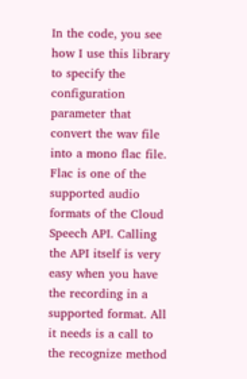In the code, you see how I use this library to specify the configuration parameter that convert the wav file into a mono flac file. Flac is one of the supported audio formats of the Cloud Speech API. Calling the API itself is very easy when you have the recording in a supported format. All it needs is a call to the recognize method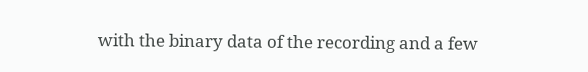with the binary data of the recording and a few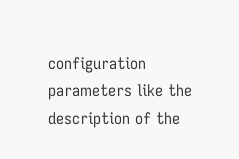configuration parameters like the description of the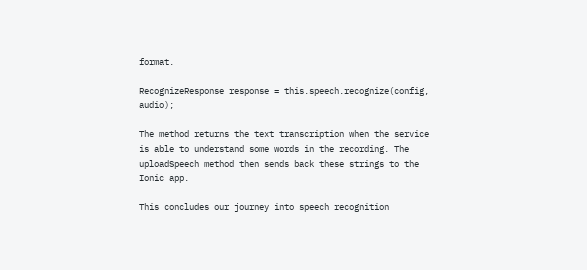format.

RecognizeResponse response = this.speech.recognize(config, audio);

The method returns the text transcription when the service is able to understand some words in the recording. The uploadSpeech method then sends back these strings to the Ionic app.

This concludes our journey into speech recognition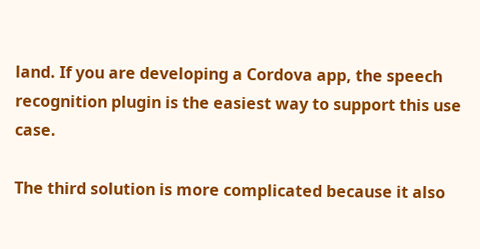land. If you are developing a Cordova app, the speech recognition plugin is the easiest way to support this use case.

The third solution is more complicated because it also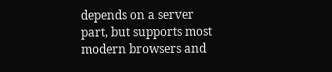depends on a server part, but supports most modern browsers and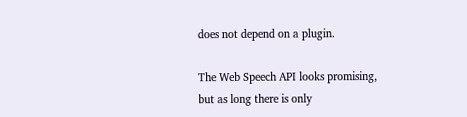does not depend on a plugin.

The Web Speech API looks promising, but as long there is only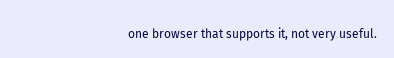one browser that supports it, not very useful.